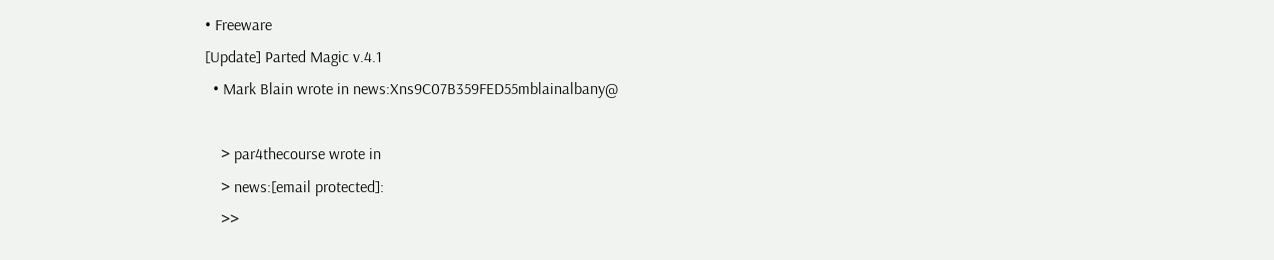• Freeware
[Update] Parted Magic v.4.1
  • Mark Blain wrote in news:Xns9C07B359FED55mblainalbany@

    > par4thecourse wrote in
    > news:[email protected]:
    >>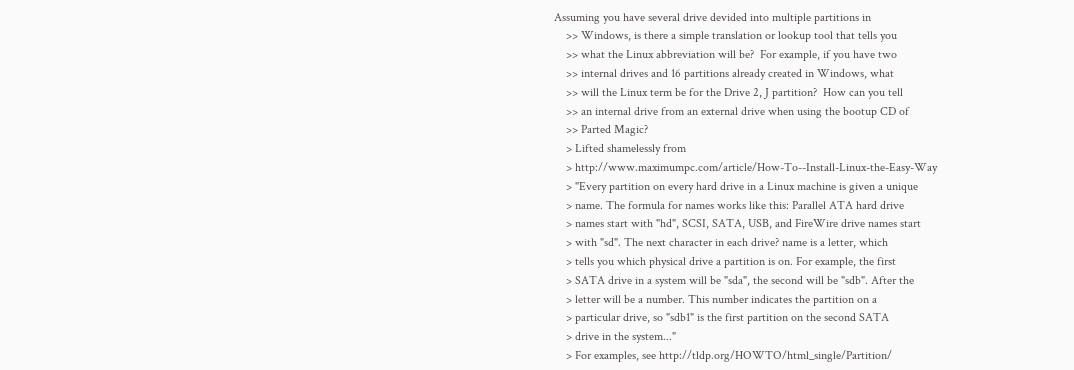Assuming you have several drive devided into multiple partitions in
    >> Windows, is there a simple translation or lookup tool that tells you
    >> what the Linux abbreviation will be?  For example, if you have two
    >> internal drives and 16 partitions already created in Windows, what
    >> will the Linux term be for the Drive 2, J partition?  How can you tell
    >> an internal drive from an external drive when using the bootup CD of
    >> Parted Magic?
    > Lifted shamelessly from
    > http://www.maximumpc.com/article/How-To--Install-Linux-the-Easy-Way
    > "Every partition on every hard drive in a Linux machine is given a unique
    > name. The formula for names works like this: Parallel ATA hard drive
    > names start with "hd", SCSI, SATA, USB, and FireWire drive names start
    > with "sd". The next character in each drive? name is a letter, which
    > tells you which physical drive a partition is on. For example, the first
    > SATA drive in a system will be "sda", the second will be "sdb". After the
    > letter will be a number. This number indicates the partition on a
    > particular drive, so "sdb1" is the first partition on the second SATA
    > drive in the system..."
    > For examples, see http://tldp.org/HOWTO/html_single/Partition/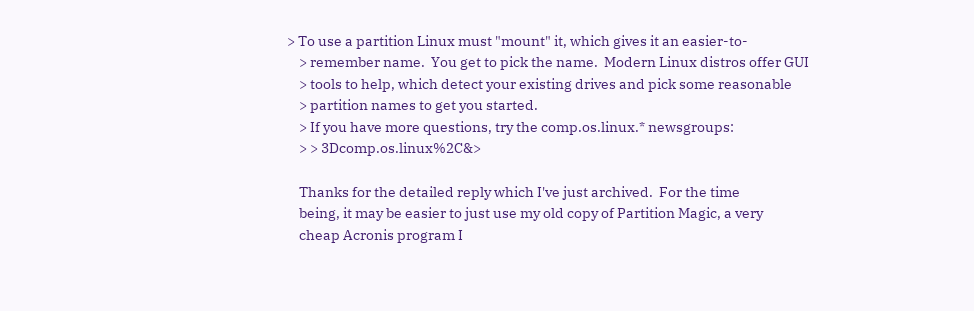> To use a partition Linux must "mount" it, which gives it an easier-to-
    > remember name.  You get to pick the name.  Modern Linux distros offer GUI
    > tools to help, which detect your existing drives and pick some reasonable
    > partition names to get you started.
    > If you have more questions, try the comp.os.linux.* newsgroups:
    > > 3Dcomp.os.linux%2C&>

    Thanks for the detailed reply which I've just archived.  For the time
    being, it may be easier to just use my old copy of Partition Magic, a very
    cheap Acronis program I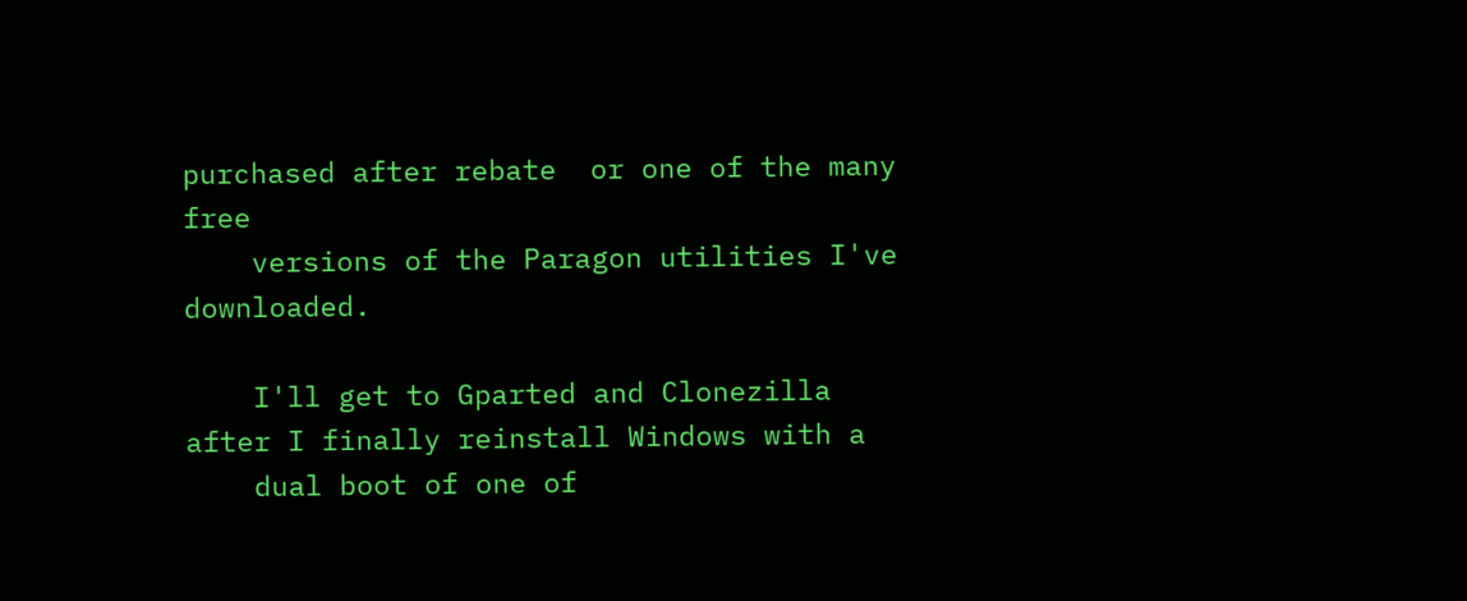purchased after rebate  or one of the many free
    versions of the Paragon utilities I've downloaded.

    I'll get to Gparted and Clonezilla after I finally reinstall Windows with a
    dual boot of one of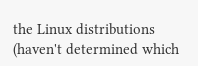the Linux distributions (haven't determined which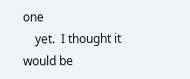one
    yet.  I thought it would be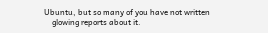Ubuntu, but so many of you have not written
    glowing reports about it.